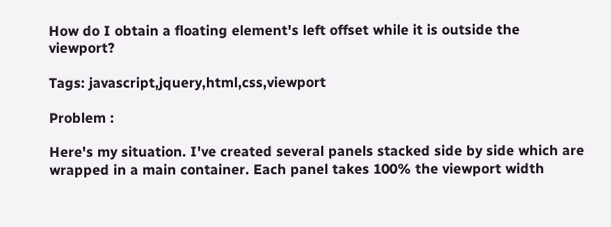How do I obtain a floating element's left offset while it is outside the viewport?

Tags: javascript,jquery,html,css,viewport

Problem :

Here's my situation. I've created several panels stacked side by side which are wrapped in a main container. Each panel takes 100% the viewport width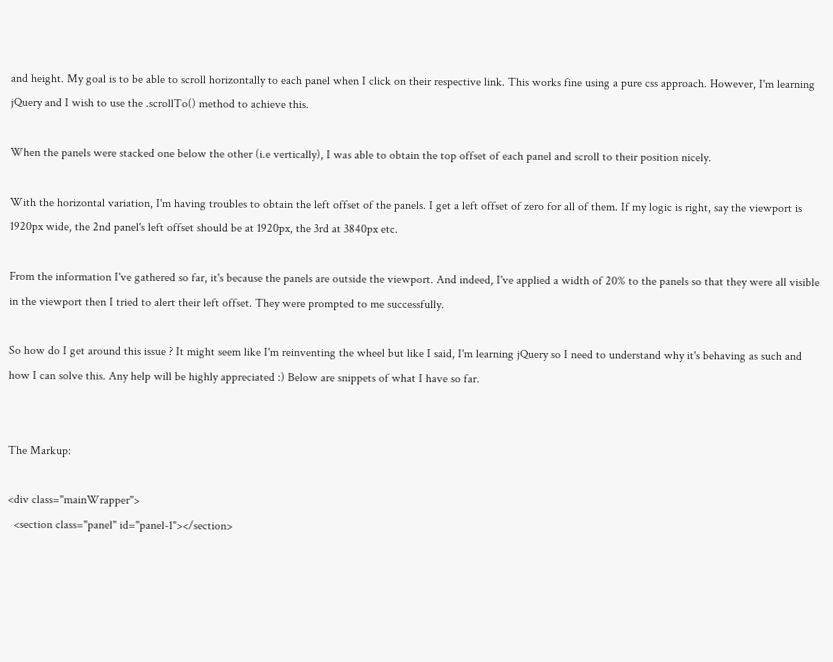and height. My goal is to be able to scroll horizontally to each panel when I click on their respective link. This works fine using a pure css approach. However, I'm learning jQuery and I wish to use the .scrollTo() method to achieve this.

When the panels were stacked one below the other (i.e vertically), I was able to obtain the top offset of each panel and scroll to their position nicely.

With the horizontal variation, I'm having troubles to obtain the left offset of the panels. I get a left offset of zero for all of them. If my logic is right, say the viewport is 1920px wide, the 2nd panel's left offset should be at 1920px, the 3rd at 3840px etc.

From the information I've gathered so far, it's because the panels are outside the viewport. And indeed, I've applied a width of 20% to the panels so that they were all visible in the viewport then I tried to alert their left offset. They were prompted to me successfully.

So how do I get around this issue ? It might seem like I'm reinventing the wheel but like I said, I'm learning jQuery so I need to understand why it's behaving as such and how I can solve this. Any help will be highly appreciated :) Below are snippets of what I have so far.


The Markup:

<div class="mainWrapper">
  <section class="panel" id="panel-1"></section>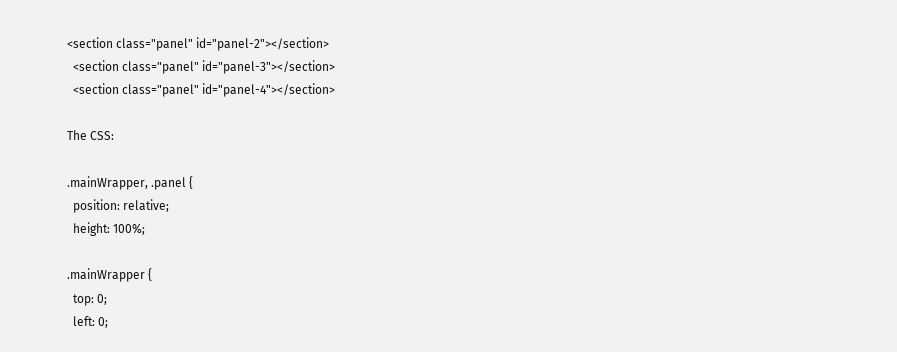<section class="panel" id="panel-2"></section>
  <section class="panel" id="panel-3"></section>
  <section class="panel" id="panel-4"></section>

The CSS:

.mainWrapper, .panel {
  position: relative;
  height: 100%;

.mainWrapper {
  top: 0;
  left: 0;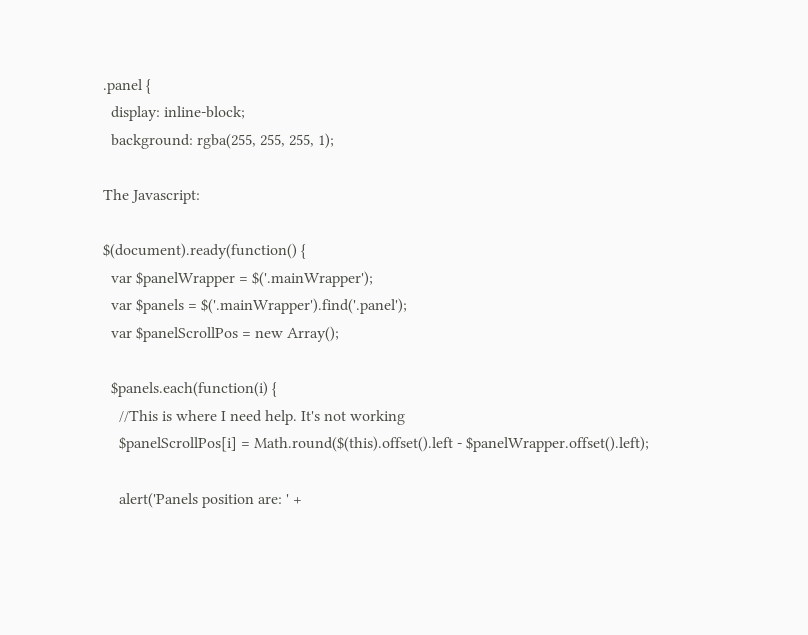.panel {
  display: inline-block;
  background: rgba(255, 255, 255, 1);

The Javascript:

$(document).ready(function() {
  var $panelWrapper = $('.mainWrapper');
  var $panels = $('.mainWrapper').find('.panel');
  var $panelScrollPos = new Array();

  $panels.each(function(i) {
    //This is where I need help. It's not working
    $panelScrollPos[i] = Math.round($(this).offset().left - $panelWrapper.offset().left);

    alert('Panels position are: ' +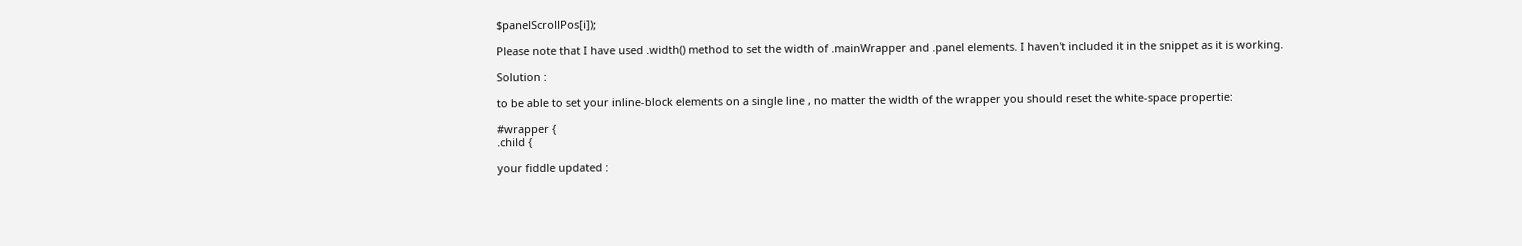$panelScrollPos[i]);

Please note that I have used .width() method to set the width of .mainWrapper and .panel elements. I haven't included it in the snippet as it is working.

Solution :

to be able to set your inline-block elements on a single line , no matter the width of the wrapper you should reset the white-space propertie:

#wrapper {
.child {

your fiddle updated :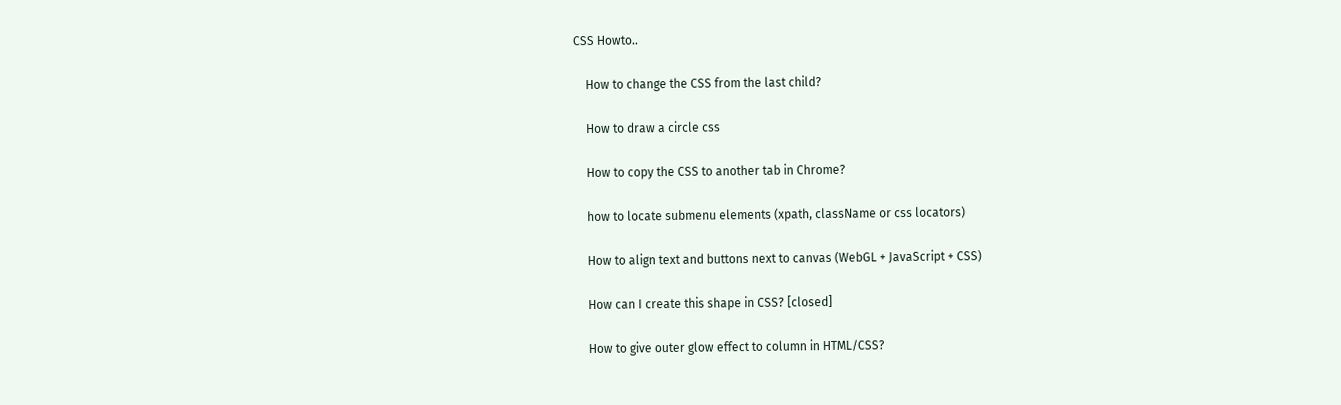CSS Howto..

    How to change the CSS from the last child?

    How to draw a circle css

    How to copy the CSS to another tab in Chrome?

    how to locate submenu elements (xpath, className or css locators)

    How to align text and buttons next to canvas (WebGL + JavaScript + CSS)

    How can I create this shape in CSS? [closed]

    How to give outer glow effect to column in HTML/CSS?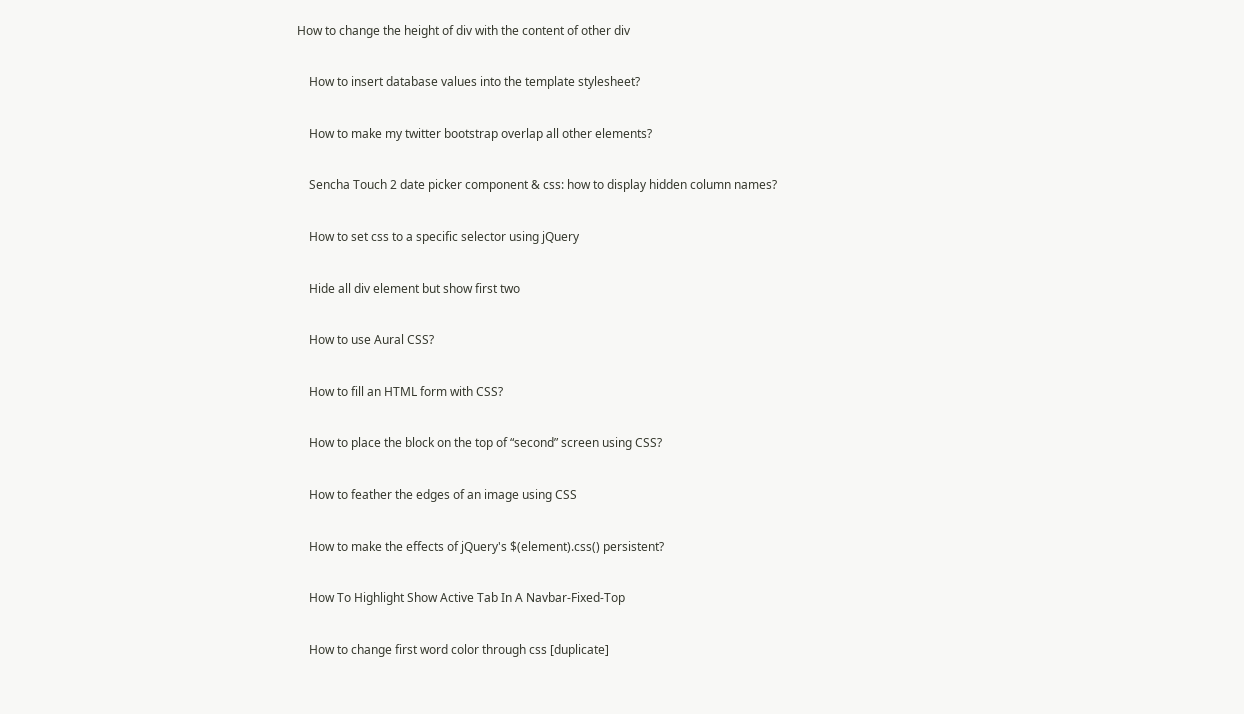How to change the height of div with the content of other div

    How to insert database values into the template stylesheet?

    How to make my twitter bootstrap overlap all other elements?

    Sencha Touch 2 date picker component & css: how to display hidden column names?

    How to set css to a specific selector using jQuery

    Hide all div element but show first two

    How to use Aural CSS?

    How to fill an HTML form with CSS?

    How to place the block on the top of “second” screen using CSS?

    How to feather the edges of an image using CSS

    How to make the effects of jQuery's $(element).css() persistent?

    How To Highlight Show Active Tab In A Navbar-Fixed-Top

    How to change first word color through css [duplicate]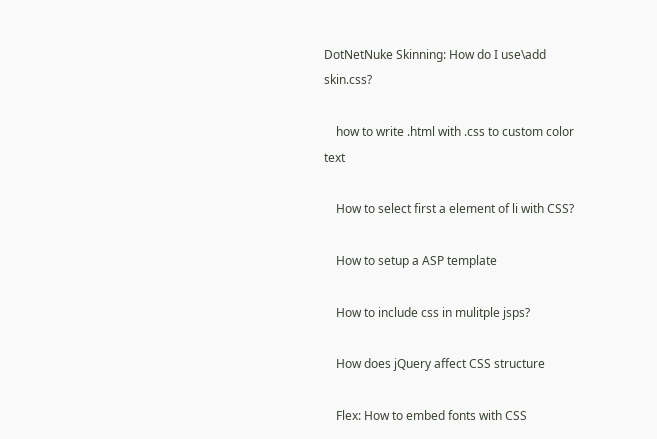DotNetNuke Skinning: How do I use\add skin.css?

    how to write .html with .css to custom color text

    How to select first a element of li with CSS?

    How to setup a ASP template

    How to include css in mulitple jsps?

    How does jQuery affect CSS structure

    Flex: How to embed fonts with CSS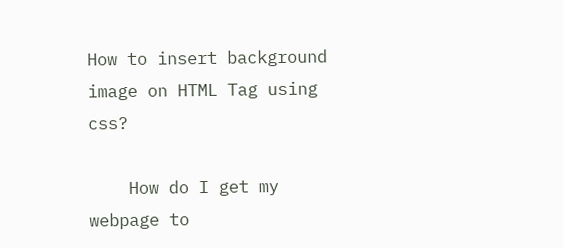How to insert background image on HTML Tag using css?

    How do I get my webpage to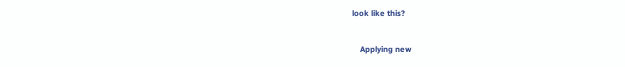look like this?

    Applying new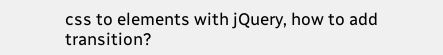css to elements with jQuery, how to add transition?